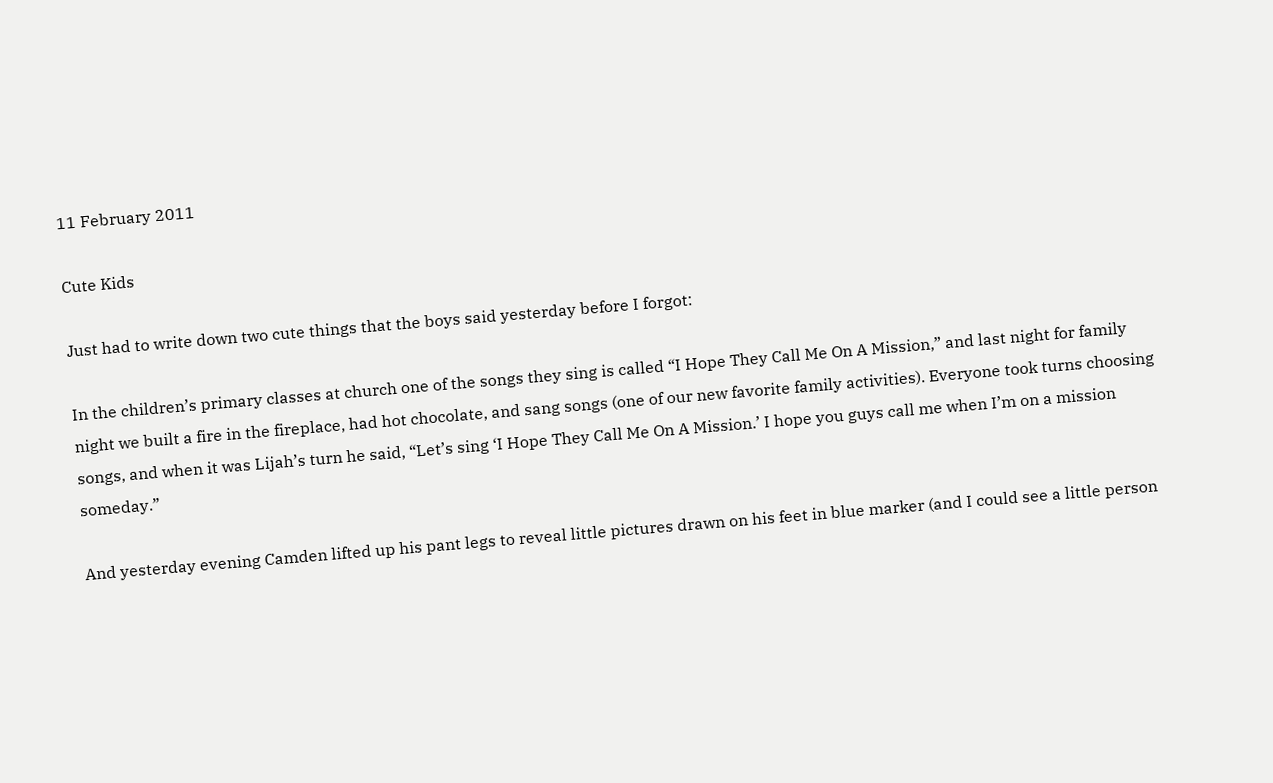11 February 2011

Cute Kids

Just had to write down two cute things that the boys said yesterday before I forgot:

In the children’s primary classes at church one of the songs they sing is called “I Hope They Call Me On A Mission,” and last night for family night we built a fire in the fireplace, had hot chocolate, and sang songs (one of our new favorite family activities). Everyone took turns choosing songs, and when it was Lijah’s turn he said, “Let’s sing ‘I Hope They Call Me On A Mission.’ I hope you guys call me when I’m on a mission someday.”

And yesterday evening Camden lifted up his pant legs to reveal little pictures drawn on his feet in blue marker (and I could see a little person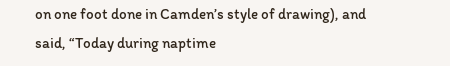on one foot done in Camden’s style of drawing), and said, “Today during naptime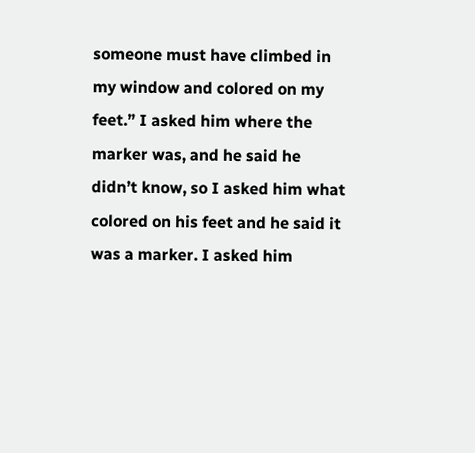someone must have climbed in my window and colored on my feet.” I asked him where the marker was, and he said he didn’t know, so I asked him what colored on his feet and he said it was a marker. I asked him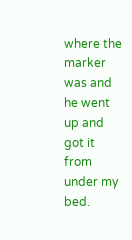where the marker was and he went up and got it from under my bed.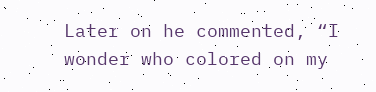Later on he commented, “I wonder who colored on my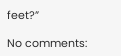feet?”

No comments: